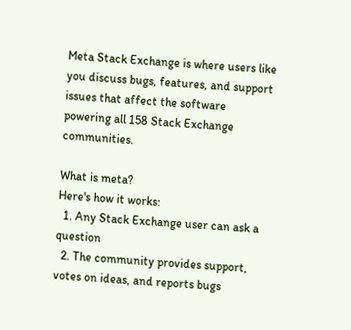Meta Stack Exchange is where users like you discuss bugs, features, and support issues that affect the software powering all 158 Stack Exchange communities.

What is meta?
Here's how it works:
  1. Any Stack Exchange user can ask a question
  2. The community provides support, votes on ideas, and reports bugs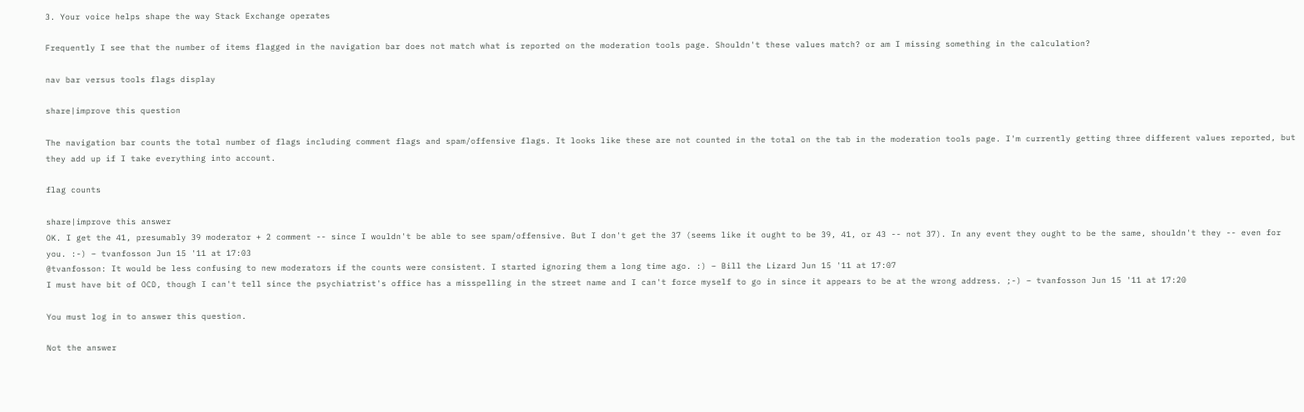3. Your voice helps shape the way Stack Exchange operates

Frequently I see that the number of items flagged in the navigation bar does not match what is reported on the moderation tools page. Shouldn't these values match? or am I missing something in the calculation?

nav bar versus tools flags display

share|improve this question

The navigation bar counts the total number of flags including comment flags and spam/offensive flags. It looks like these are not counted in the total on the tab in the moderation tools page. I'm currently getting three different values reported, but they add up if I take everything into account.

flag counts

share|improve this answer
OK. I get the 41, presumably 39 moderator + 2 comment -- since I wouldn't be able to see spam/offensive. But I don't get the 37 (seems like it ought to be 39, 41, or 43 -- not 37). In any event they ought to be the same, shouldn't they -- even for you. :-) – tvanfosson Jun 15 '11 at 17:03
@tvanfosson: It would be less confusing to new moderators if the counts were consistent. I started ignoring them a long time ago. :) – Bill the Lizard Jun 15 '11 at 17:07
I must have bit of OCD, though I can't tell since the psychiatrist's office has a misspelling in the street name and I can't force myself to go in since it appears to be at the wrong address. ;-) – tvanfosson Jun 15 '11 at 17:20

You must log in to answer this question.

Not the answer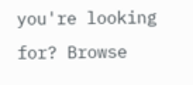you're looking for? Browse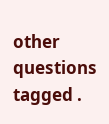other questions tagged .